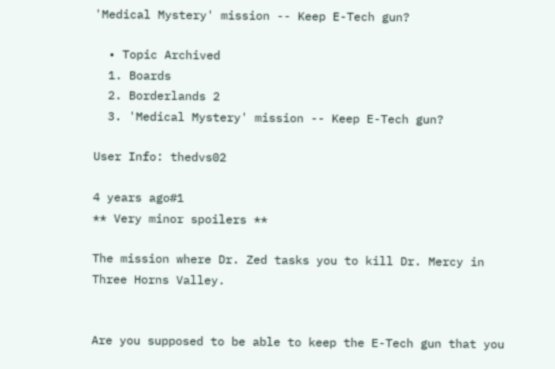'Medical Mystery' mission -- Keep E-Tech gun?

  • Topic Archived
  1. Boards
  2. Borderlands 2
  3. 'Medical Mystery' mission -- Keep E-Tech gun?

User Info: thedvs02

4 years ago#1
** Very minor spoilers **

The mission where Dr. Zed tasks you to kill Dr. Mercy in Three Horns Valley.


Are you supposed to be able to keep the E-Tech gun that you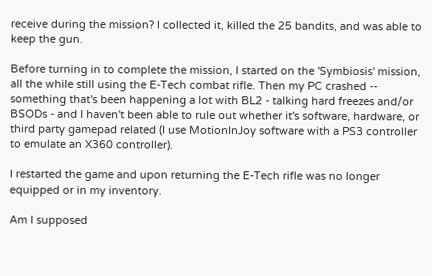receive during the mission? I collected it, killed the 25 bandits, and was able to keep the gun.

Before turning in to complete the mission, I started on the 'Symbiosis' mission, all the while still using the E-Tech combat rifle. Then my PC crashed -- something that's been happening a lot with BL2 - talking hard freezes and/or BSODs - and I haven't been able to rule out whether it's software, hardware, or third party gamepad related (I use MotionInJoy software with a PS3 controller to emulate an X360 controller).

I restarted the game and upon returning the E-Tech rifle was no longer equipped or in my inventory.

Am I supposed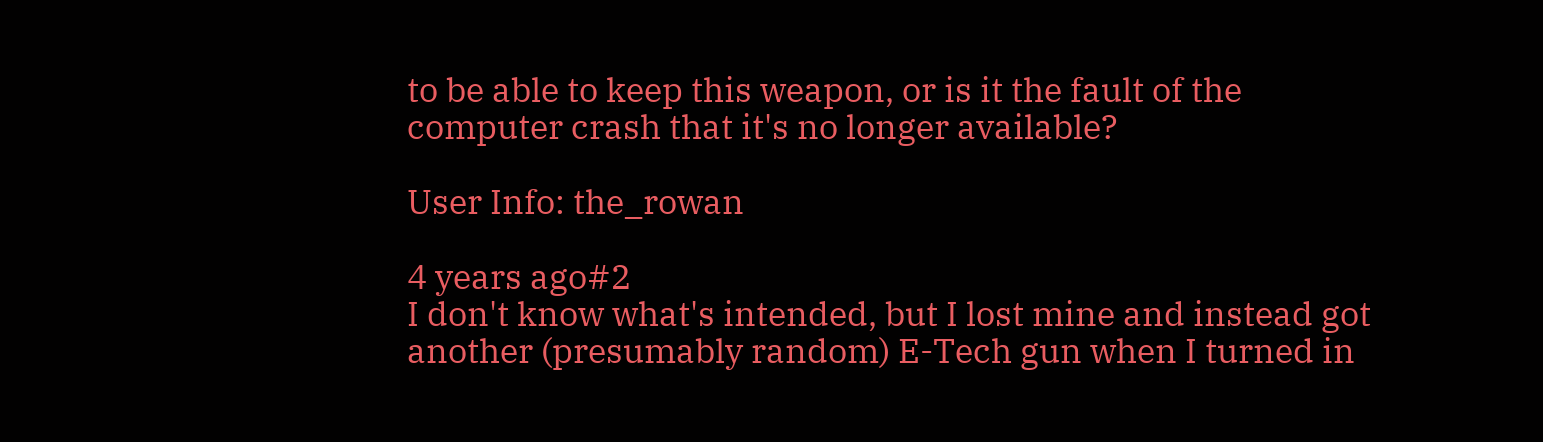to be able to keep this weapon, or is it the fault of the computer crash that it's no longer available?

User Info: the_rowan

4 years ago#2
I don't know what's intended, but I lost mine and instead got another (presumably random) E-Tech gun when I turned in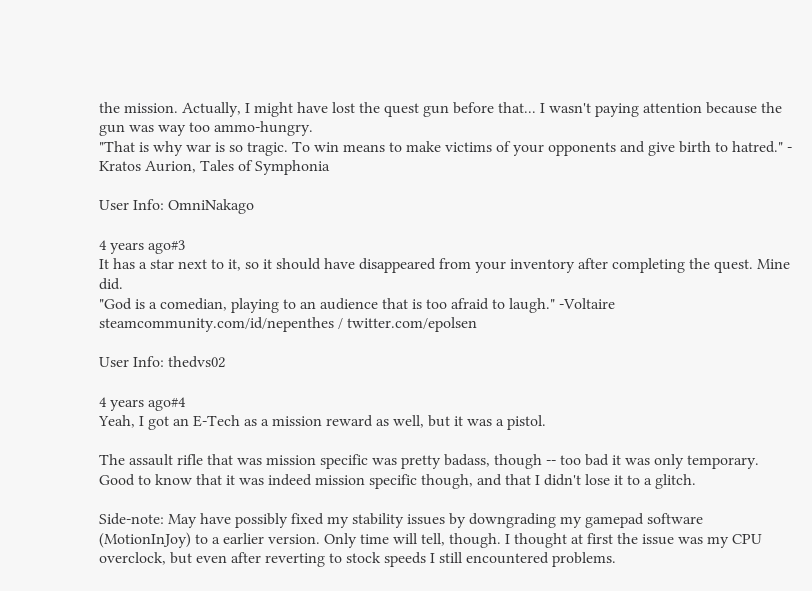the mission. Actually, I might have lost the quest gun before that... I wasn't paying attention because the gun was way too ammo-hungry.
"That is why war is so tragic. To win means to make victims of your opponents and give birth to hatred." - Kratos Aurion, Tales of Symphonia

User Info: OmniNakago

4 years ago#3
It has a star next to it, so it should have disappeared from your inventory after completing the quest. Mine did.
"God is a comedian, playing to an audience that is too afraid to laugh." -Voltaire
steamcommunity.com/id/nepenthes / twitter.com/epolsen

User Info: thedvs02

4 years ago#4
Yeah, I got an E-Tech as a mission reward as well, but it was a pistol.

The assault rifle that was mission specific was pretty badass, though -- too bad it was only temporary. Good to know that it was indeed mission specific though, and that I didn't lose it to a glitch.

Side-note: May have possibly fixed my stability issues by downgrading my gamepad software (MotionInJoy) to a earlier version. Only time will tell, though. I thought at first the issue was my CPU overclock, but even after reverting to stock speeds I still encountered problems.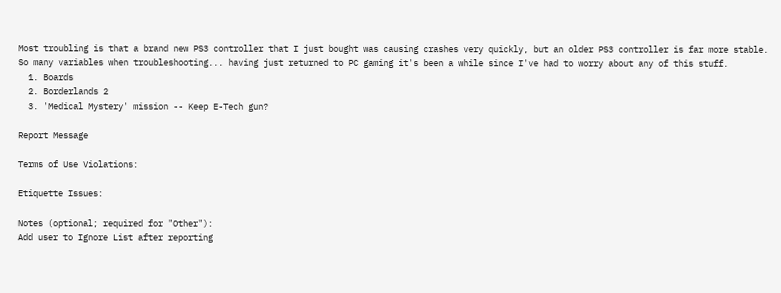Most troubling is that a brand new PS3 controller that I just bought was causing crashes very quickly, but an older PS3 controller is far more stable. So many variables when troubleshooting... having just returned to PC gaming it's been a while since I've had to worry about any of this stuff.
  1. Boards
  2. Borderlands 2
  3. 'Medical Mystery' mission -- Keep E-Tech gun?

Report Message

Terms of Use Violations:

Etiquette Issues:

Notes (optional; required for "Other"):
Add user to Ignore List after reporting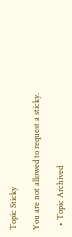Topic Sticky

You are not allowed to request a sticky.

  • Topic Archived